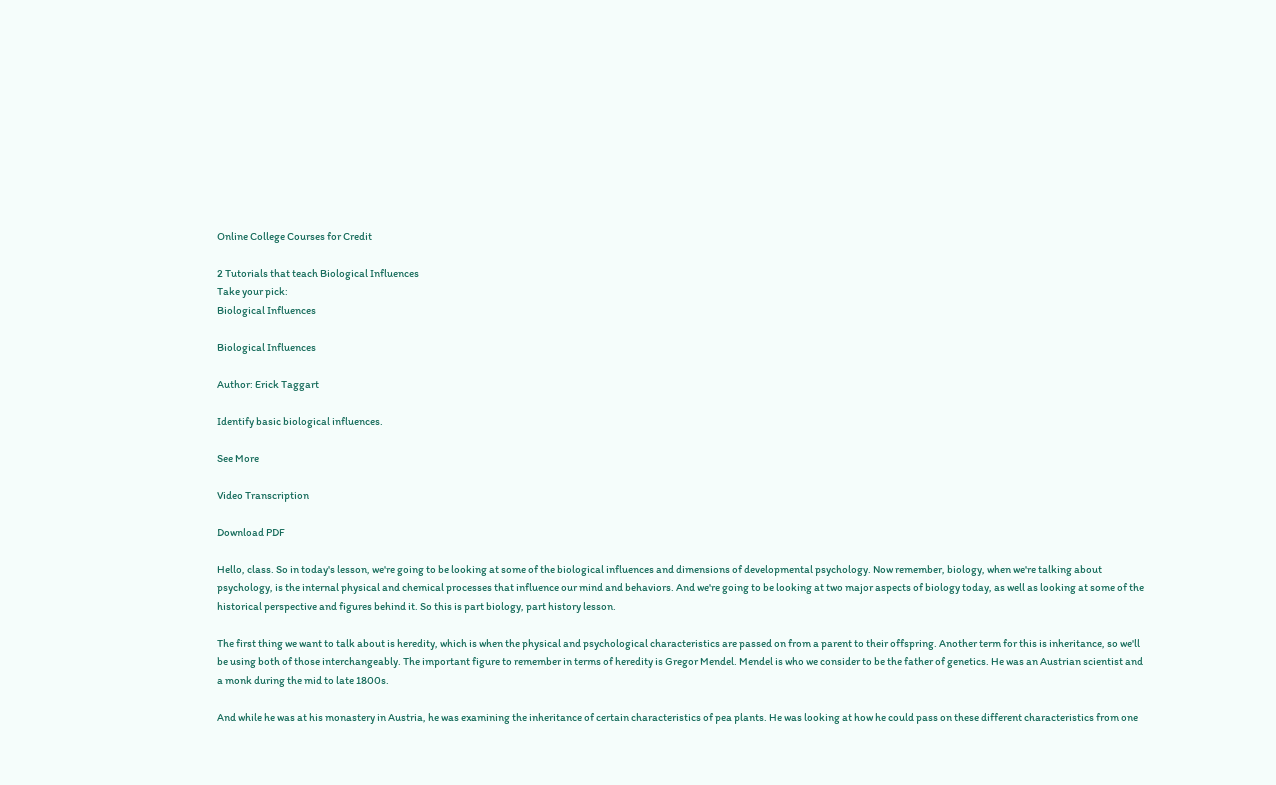Online College Courses for Credit

2 Tutorials that teach Biological Influences
Take your pick:
Biological Influences

Biological Influences

Author: Erick Taggart

Identify basic biological influences.

See More

Video Transcription

Download PDF

Hello, class. So in today's lesson, we're going to be looking at some of the biological influences and dimensions of developmental psychology. Now remember, biology, when we're talking about psychology, is the internal physical and chemical processes that influence our mind and behaviors. And we're going to be looking at two major aspects of biology today, as well as looking at some of the historical perspective and figures behind it. So this is part biology, part history lesson.

The first thing we want to talk about is heredity, which is when the physical and psychological characteristics are passed on from a parent to their offspring. Another term for this is inheritance, so we'll be using both of those interchangeably. The important figure to remember in terms of heredity is Gregor Mendel. Mendel is who we consider to be the father of genetics. He was an Austrian scientist and a monk during the mid to late 1800s.

And while he was at his monastery in Austria, he was examining the inheritance of certain characteristics of pea plants. He was looking at how he could pass on these different characteristics from one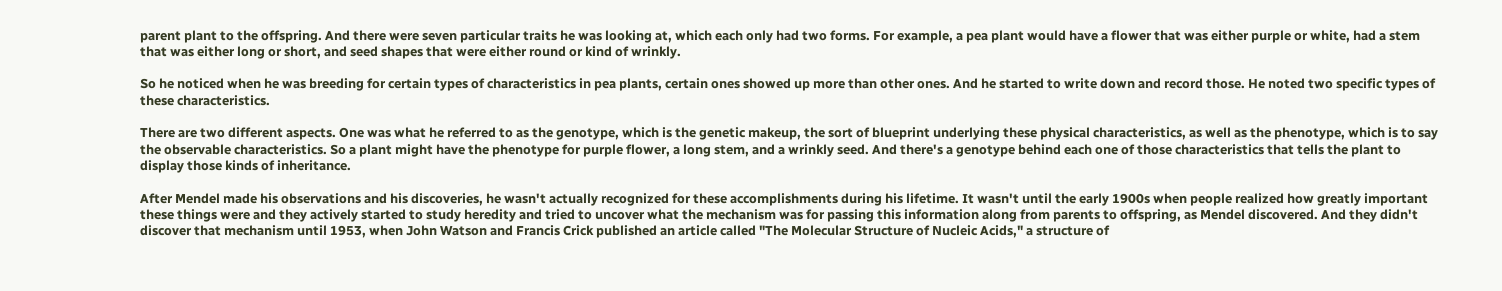parent plant to the offspring. And there were seven particular traits he was looking at, which each only had two forms. For example, a pea plant would have a flower that was either purple or white, had a stem that was either long or short, and seed shapes that were either round or kind of wrinkly.

So he noticed when he was breeding for certain types of characteristics in pea plants, certain ones showed up more than other ones. And he started to write down and record those. He noted two specific types of these characteristics.

There are two different aspects. One was what he referred to as the genotype, which is the genetic makeup, the sort of blueprint underlying these physical characteristics, as well as the phenotype, which is to say the observable characteristics. So a plant might have the phenotype for purple flower, a long stem, and a wrinkly seed. And there's a genotype behind each one of those characteristics that tells the plant to display those kinds of inheritance.

After Mendel made his observations and his discoveries, he wasn't actually recognized for these accomplishments during his lifetime. It wasn't until the early 1900s when people realized how greatly important these things were and they actively started to study heredity and tried to uncover what the mechanism was for passing this information along from parents to offspring, as Mendel discovered. And they didn't discover that mechanism until 1953, when John Watson and Francis Crick published an article called "The Molecular Structure of Nucleic Acids," a structure of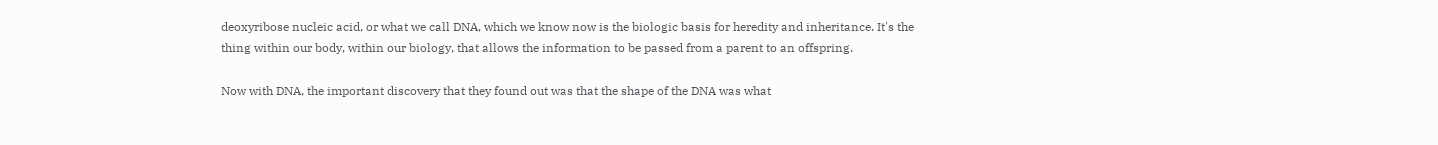deoxyribose nucleic acid, or what we call DNA, which we know now is the biologic basis for heredity and inheritance. It's the thing within our body, within our biology, that allows the information to be passed from a parent to an offspring.

Now with DNA, the important discovery that they found out was that the shape of the DNA was what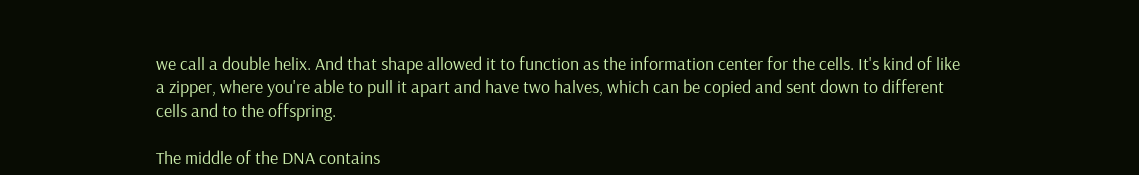we call a double helix. And that shape allowed it to function as the information center for the cells. It's kind of like a zipper, where you're able to pull it apart and have two halves, which can be copied and sent down to different cells and to the offspring.

The middle of the DNA contains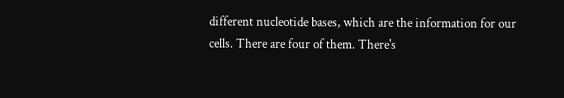different nucleotide bases, which are the information for our cells. There are four of them. There's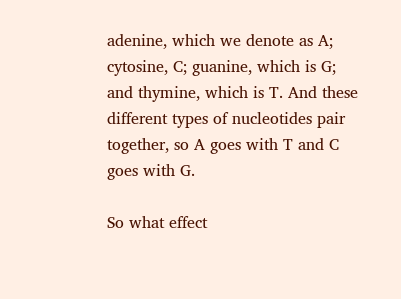adenine, which we denote as A; cytosine, C; guanine, which is G; and thymine, which is T. And these different types of nucleotides pair together, so A goes with T and C goes with G.

So what effect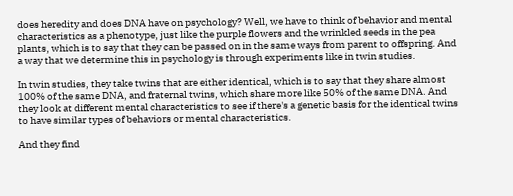does heredity and does DNA have on psychology? Well, we have to think of behavior and mental characteristics as a phenotype, just like the purple flowers and the wrinkled seeds in the pea plants, which is to say that they can be passed on in the same ways from parent to offspring. And a way that we determine this in psychology is through experiments like in twin studies.

In twin studies, they take twins that are either identical, which is to say that they share almost 100% of the same DNA, and fraternal twins, which share more like 50% of the same DNA. And they look at different mental characteristics to see if there's a genetic basis for the identical twins to have similar types of behaviors or mental characteristics.

And they find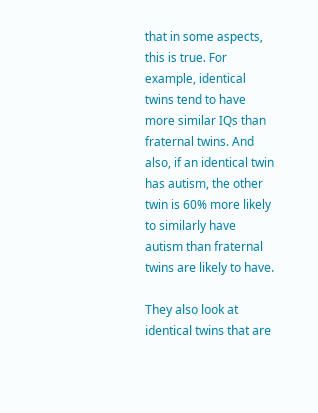that in some aspects, this is true. For example, identical twins tend to have more similar IQs than fraternal twins. And also, if an identical twin has autism, the other twin is 60% more likely to similarly have autism than fraternal twins are likely to have.

They also look at identical twins that are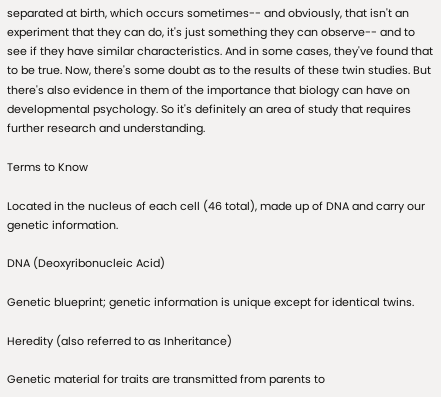separated at birth, which occurs sometimes-- and obviously, that isn't an experiment that they can do, it's just something they can observe-- and to see if they have similar characteristics. And in some cases, they've found that to be true. Now, there's some doubt as to the results of these twin studies. But there's also evidence in them of the importance that biology can have on developmental psychology. So it's definitely an area of study that requires further research and understanding.

Terms to Know

Located in the nucleus of each cell (46 total), made up of DNA and carry our genetic information.

DNA (Deoxyribonucleic Acid)

Genetic blueprint; genetic information is unique except for identical twins.

Heredity (also referred to as Inheritance)

Genetic material for traits are transmitted from parents to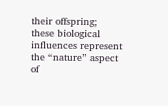their offspring; these biological influences represent the “nature” aspect of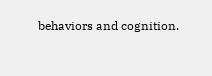behaviors and cognition.